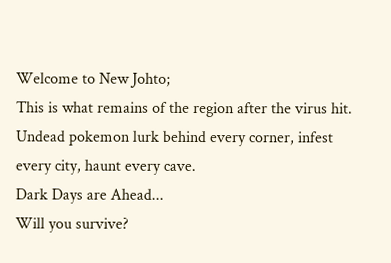Welcome to New Johto;
This is what remains of the region after the virus hit.
Undead pokemon lurk behind every corner, infest every city, haunt every cave.
Dark Days are Ahead...
Will you survive?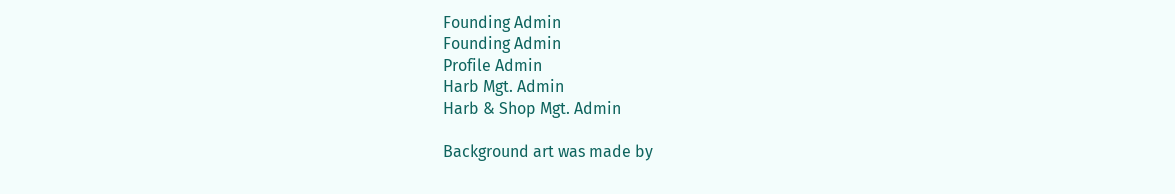Founding Admin
Founding Admin
Profile Admin
Harb Mgt. Admin
Harb & Shop Mgt. Admin

Background art was made by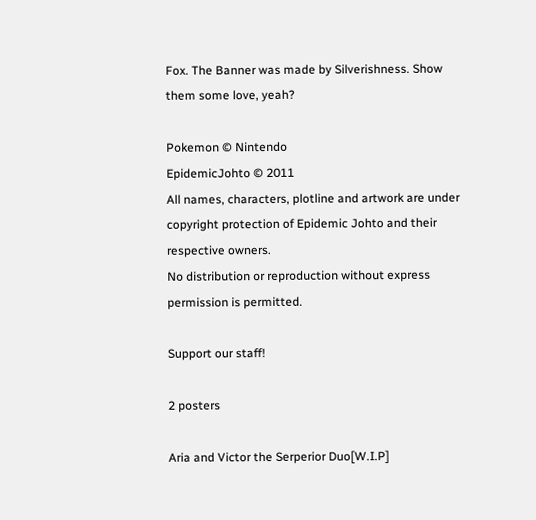Fox. The Banner was made by Silverishness. Show them some love, yeah?

Pokemon © Nintendo
EpidemicJohto © 2011
All names, characters, plotline and artwork are under copyright protection of Epidemic Johto and their respective owners.
No distribution or reproduction without express permission is permitted.

Support our staff!

2 posters

Aria and Victor the Serperior Duo[W.I.P]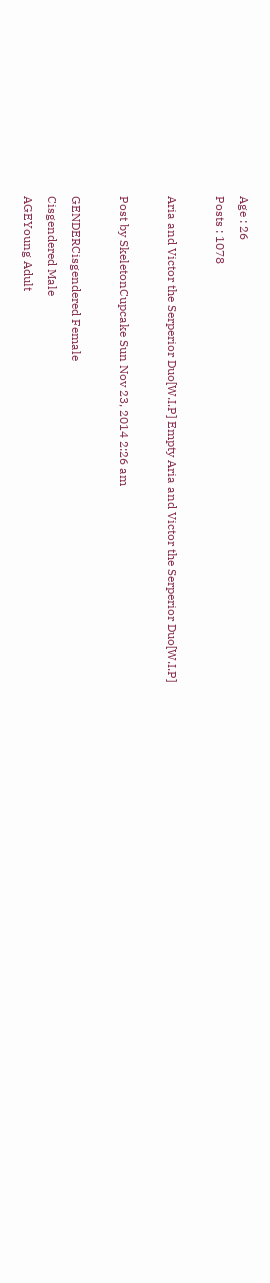Age : 26
Posts : 1078

Aria and Victor the Serperior Duo[W.I.P] Empty Aria and Victor the Serperior Duo[W.I.P]

Post by SkeletonCupcake Sun Nov 23, 2014 2:26 am

GENDERCisgendered Female
Cisgendered Male
AGEYoung Adult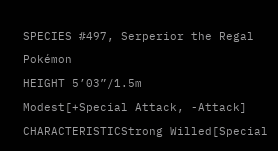SPECIES #497, Serperior the Regal Pokémon
HEIGHT 5’03”/1.5m
Modest[+Special Attack, -Attack]
CHARACTERISTICStrong Willed[Special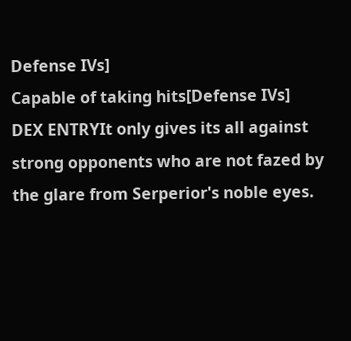Defense IVs]
Capable of taking hits[Defense IVs]
DEX ENTRYIt only gives its all against strong opponents who are not fazed by the glare from Serperior's noble eyes.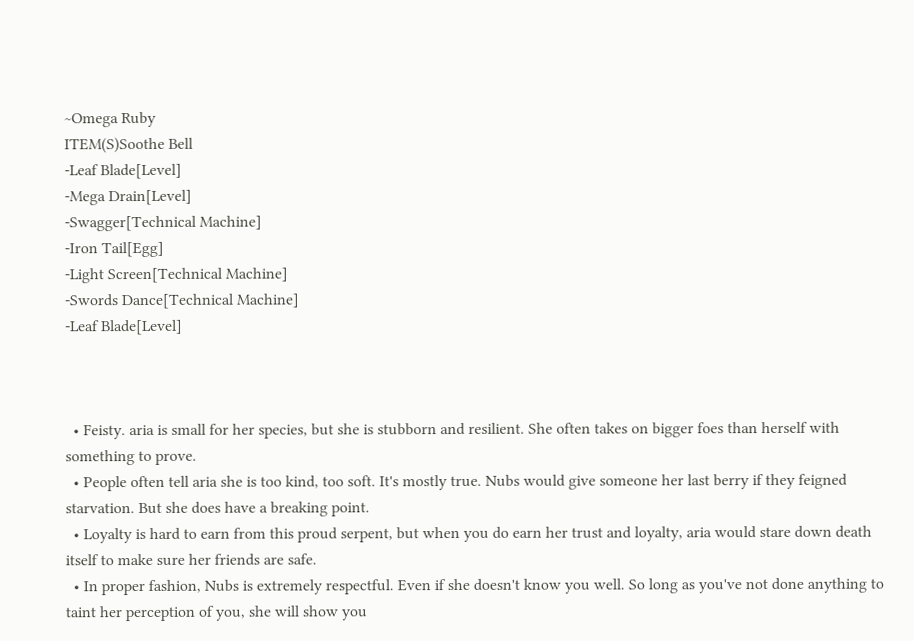~Omega Ruby
ITEM(S)Soothe Bell
-Leaf Blade[Level]
-Mega Drain[Level]
-Swagger[Technical Machine]
-Iron Tail[Egg]
-Light Screen[Technical Machine]
-Swords Dance[Technical Machine]
-Leaf Blade[Level]



  • Feisty. aria is small for her species, but she is stubborn and resilient. She often takes on bigger foes than herself with something to prove.
  • People often tell aria she is too kind, too soft. It's mostly true. Nubs would give someone her last berry if they feigned starvation. But she does have a breaking point.
  • Loyalty is hard to earn from this proud serpent, but when you do earn her trust and loyalty, aria would stare down death itself to make sure her friends are safe.
  • In proper fashion, Nubs is extremely respectful. Even if she doesn't know you well. So long as you've not done anything to taint her perception of you, she will show you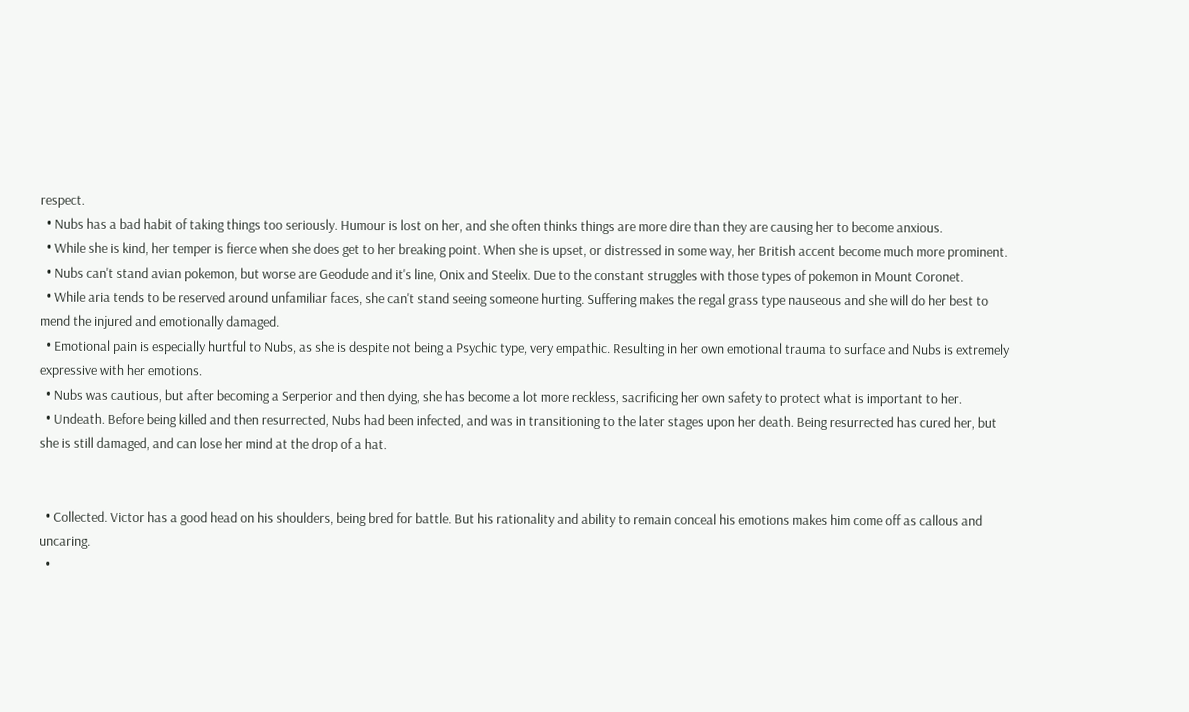respect.
  • Nubs has a bad habit of taking things too seriously. Humour is lost on her, and she often thinks things are more dire than they are causing her to become anxious.
  • While she is kind, her temper is fierce when she does get to her breaking point. When she is upset, or distressed in some way, her British accent become much more prominent.
  • Nubs can't stand avian pokemon, but worse are Geodude and it's line, Onix and Steelix. Due to the constant struggles with those types of pokemon in Mount Coronet.
  • While aria tends to be reserved around unfamiliar faces, she can't stand seeing someone hurting. Suffering makes the regal grass type nauseous and she will do her best to mend the injured and emotionally damaged.
  • Emotional pain is especially hurtful to Nubs, as she is despite not being a Psychic type, very empathic. Resulting in her own emotional trauma to surface and Nubs is extremely expressive with her emotions.
  • Nubs was cautious, but after becoming a Serperior and then dying, she has become a lot more reckless, sacrificing her own safety to protect what is important to her.
  • Undeath. Before being killed and then resurrected, Nubs had been infected, and was in transitioning to the later stages upon her death. Being resurrected has cured her, but she is still damaged, and can lose her mind at the drop of a hat.


  • Collected. Victor has a good head on his shoulders, being bred for battle. But his rationality and ability to remain conceal his emotions makes him come off as callous and uncaring.
  •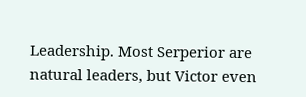Leadership. Most Serperior are natural leaders, but Victor even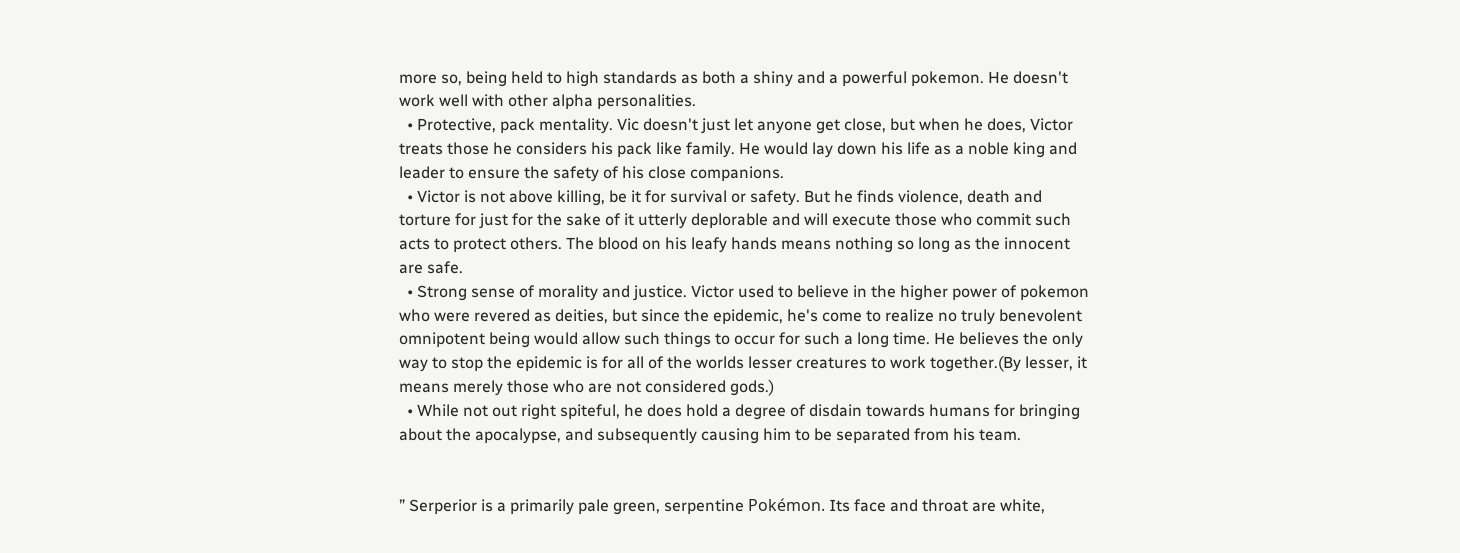more so, being held to high standards as both a shiny and a powerful pokemon. He doesn't work well with other alpha personalities.
  • Protective, pack mentality. Vic doesn't just let anyone get close, but when he does, Victor treats those he considers his pack like family. He would lay down his life as a noble king and leader to ensure the safety of his close companions.
  • Victor is not above killing, be it for survival or safety. But he finds violence, death and torture for just for the sake of it utterly deplorable and will execute those who commit such acts to protect others. The blood on his leafy hands means nothing so long as the innocent are safe.
  • Strong sense of morality and justice. Victor used to believe in the higher power of pokemon who were revered as deities, but since the epidemic, he's come to realize no truly benevolent omnipotent being would allow such things to occur for such a long time. He believes the only way to stop the epidemic is for all of the worlds lesser creatures to work together.(By lesser, it means merely those who are not considered gods.)
  • While not out right spiteful, he does hold a degree of disdain towards humans for bringing about the apocalypse, and subsequently causing him to be separated from his team.


” Serperior is a primarily pale green, serpentine Pokémon. Its face and throat are white,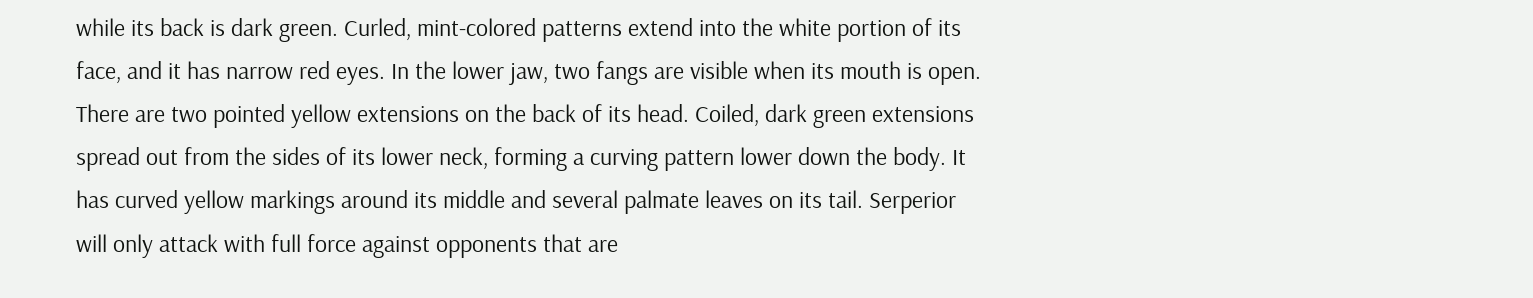while its back is dark green. Curled, mint-colored patterns extend into the white portion of its face, and it has narrow red eyes. In the lower jaw, two fangs are visible when its mouth is open. There are two pointed yellow extensions on the back of its head. Coiled, dark green extensions spread out from the sides of its lower neck, forming a curving pattern lower down the body. It has curved yellow markings around its middle and several palmate leaves on its tail. Serperior will only attack with full force against opponents that are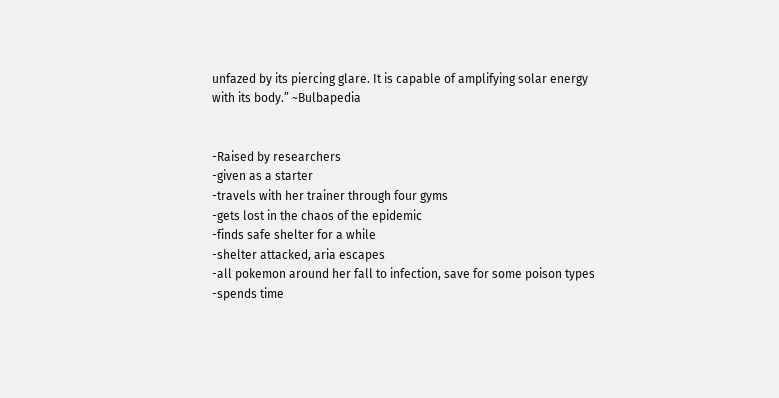unfazed by its piercing glare. It is capable of amplifying solar energy with its body.” ~Bulbapedia


-Raised by researchers
-given as a starter
-travels with her trainer through four gyms
-gets lost in the chaos of the epidemic
-finds safe shelter for a while
-shelter attacked, aria escapes
-all pokemon around her fall to infection, save for some poison types
-spends time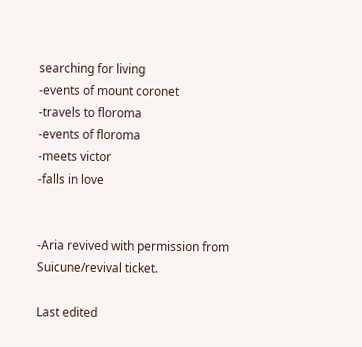searching for living
-events of mount coronet
-travels to floroma
-events of floroma
-meets victor
-falls in love


-Aria revived with permission from Suicune/revival ticket.

Last edited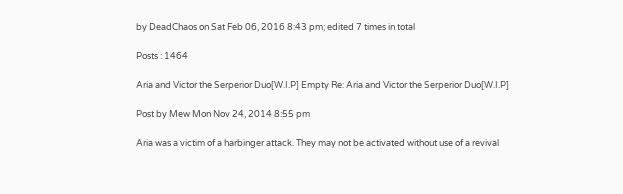by DeadChaos on Sat Feb 06, 2016 8:43 pm; edited 7 times in total

Posts : 1464

Aria and Victor the Serperior Duo[W.I.P] Empty Re: Aria and Victor the Serperior Duo[W.I.P]

Post by Mew Mon Nov 24, 2014 8:55 pm

Aria was a victim of a harbinger attack. They may not be activated without use of a revival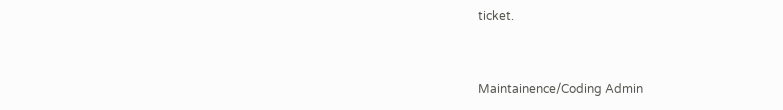ticket.


Maintainence/Coding Admin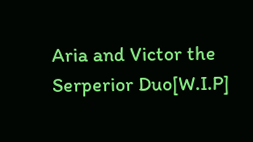Aria and Victor the Serperior Duo[W.I.P]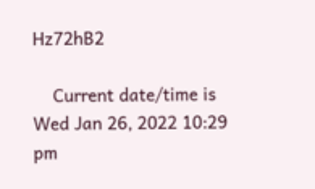Hz72hB2

    Current date/time is Wed Jan 26, 2022 10:29 pm